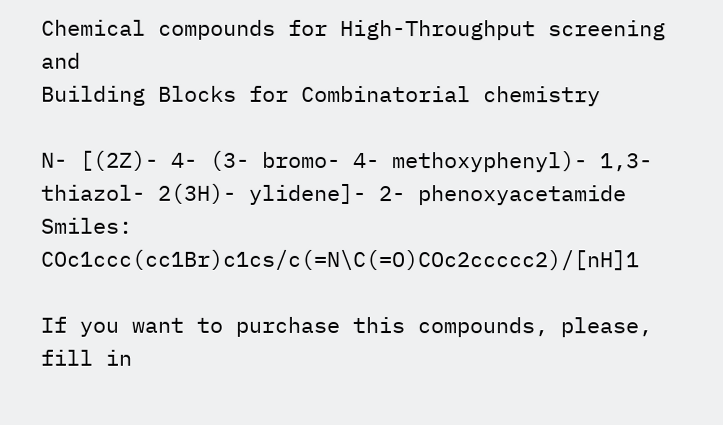Chemical compounds for High-Throughput screening and
Building Blocks for Combinatorial chemistry

N- [(2Z)- 4- (3- bromo- 4- methoxyphenyl)- 1,3- thiazol- 2(3H)- ylidene]- 2- phenoxyacetamide
Smiles: COc1ccc(cc1Br)c1cs/c(=N\C(=O)COc2ccccc2)/[nH]1

If you want to purchase this compounds, please, fill in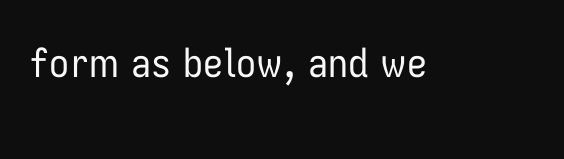form as below, and we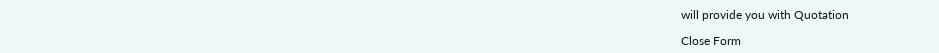will provide you with Quotation

Close Form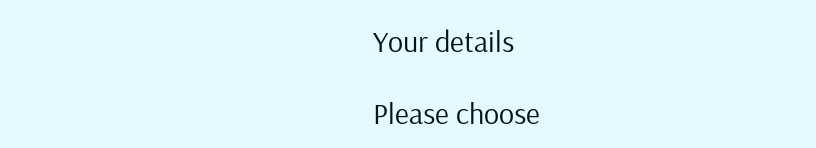Your details

Please choose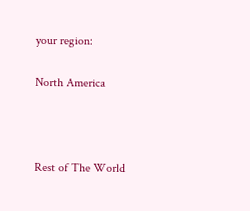your region:

North America



Rest of The World